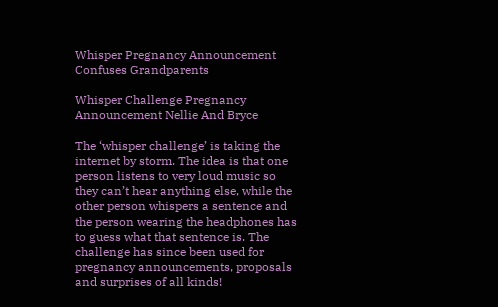Whisper Pregnancy Announcement Confuses Grandparents

Whisper Challenge Pregnancy Announcement Nellie And Bryce

The ‘whisper challenge’ is taking the internet by storm. The idea is that one person listens to very loud music so they can’t hear anything else, while the other person whispers a sentence and the person wearing the headphones has to guess what that sentence is. The challenge has since been used for pregnancy announcements, proposals and surprises of all kinds!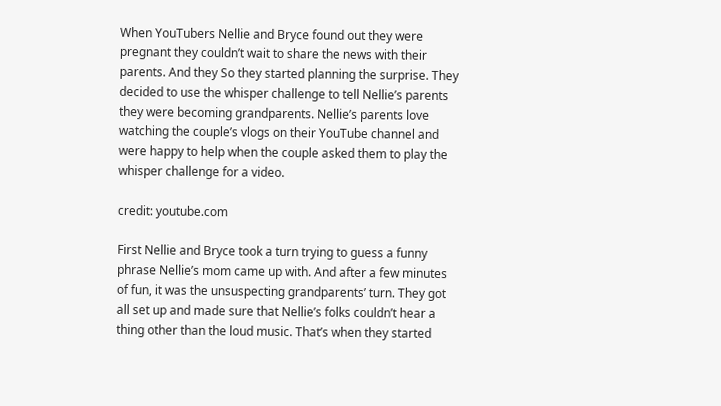When YouTubers Nellie and Bryce found out they were pregnant they couldn’t wait to share the news with their parents. And they So they started planning the surprise. They decided to use the whisper challenge to tell Nellie’s parents they were becoming grandparents. Nellie’s parents love watching the couple’s vlogs on their YouTube channel and were happy to help when the couple asked them to play the whisper challenge for a video.

credit: youtube.com

First Nellie and Bryce took a turn trying to guess a funny phrase Nellie’s mom came up with. And after a few minutes of fun, it was the unsuspecting grandparents’ turn. They got all set up and made sure that Nellie’s folks couldn’t hear a thing other than the loud music. That’s when they started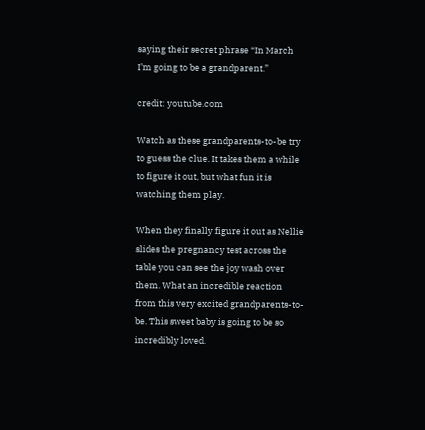saying their secret phrase “In March I’m going to be a grandparent.”

credit: youtube.com

Watch as these grandparents-to-be try to guess the clue. It takes them a while to figure it out, but what fun it is watching them play.

When they finally figure it out as Nellie slides the pregnancy test across the table you can see the joy wash over them. What an incredible reaction from this very excited grandparents-to-be. This sweet baby is going to be so incredibly loved.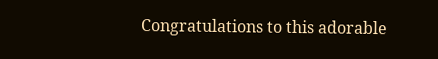Congratulations to this adorable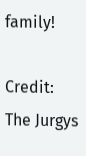family!

Credit: The Jurgys